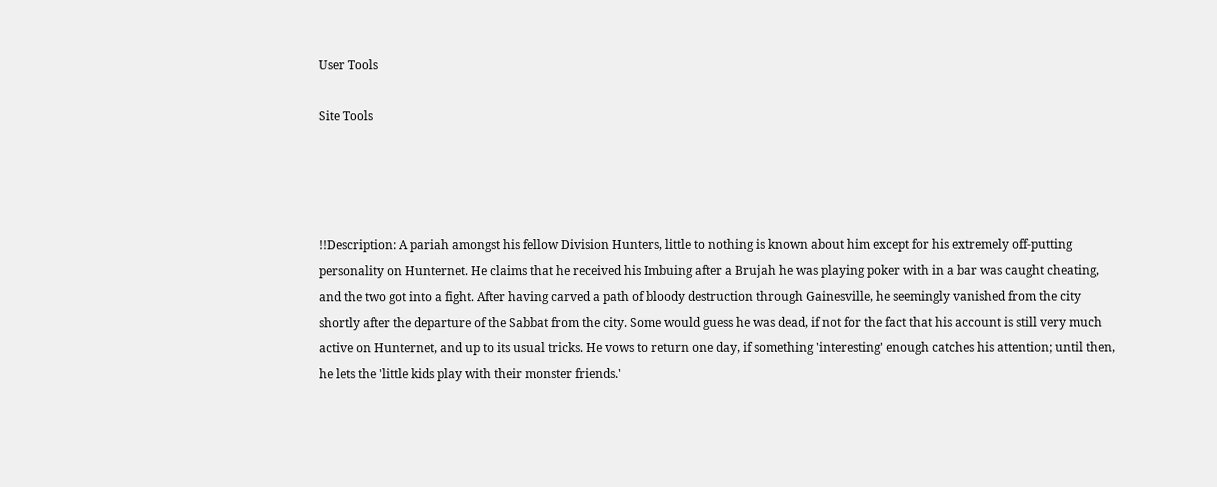User Tools

Site Tools




!!Description: A pariah amongst his fellow Division Hunters, little to nothing is known about him except for his extremely off-putting personality on Hunternet. He claims that he received his Imbuing after a Brujah he was playing poker with in a bar was caught cheating, and the two got into a fight. After having carved a path of bloody destruction through Gainesville, he seemingly vanished from the city shortly after the departure of the Sabbat from the city. Some would guess he was dead, if not for the fact that his account is still very much active on Hunternet, and up to its usual tricks. He vows to return one day, if something 'interesting' enough catches his attention; until then, he lets the 'little kids play with their monster friends.'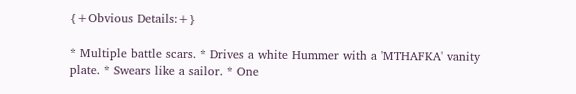{+Obvious Details:+}

* Multiple battle scars. * Drives a white Hummer with a 'MTHAFKA' vanity plate. * Swears like a sailor. * One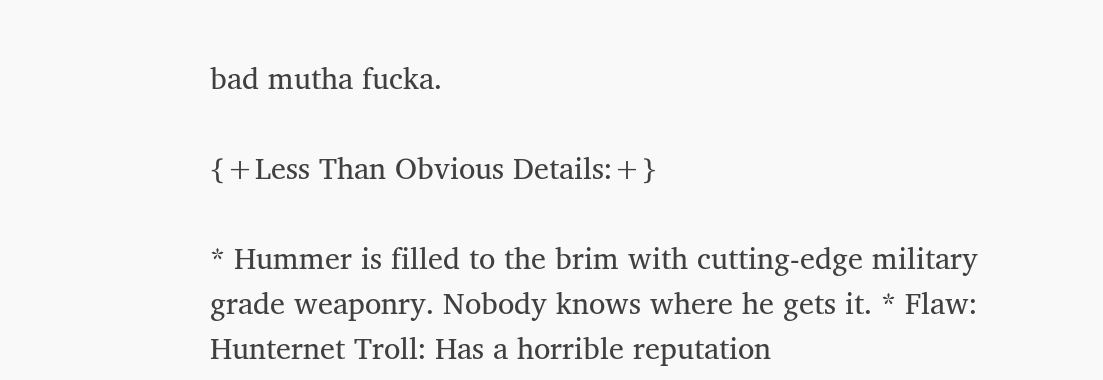bad mutha fucka.

{+Less Than Obvious Details:+}

* Hummer is filled to the brim with cutting-edge military grade weaponry. Nobody knows where he gets it. * Flaw: Hunternet Troll: Has a horrible reputation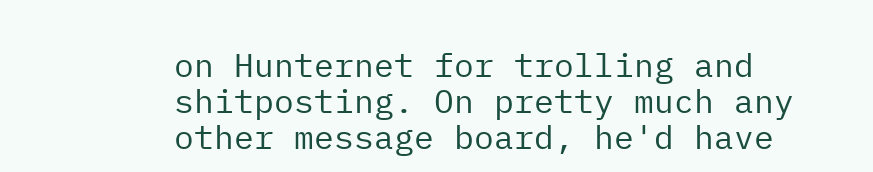on Hunternet for trolling and shitposting. On pretty much any other message board, he'd have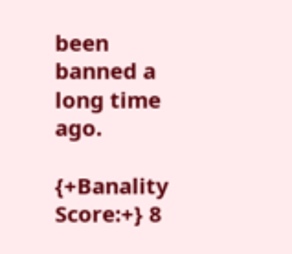been banned a long time ago.

{+Banality Score:+} 8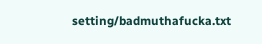setting/badmuthafucka.txt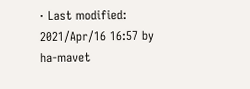· Last modified: 2021/Apr/16 16:57 by ha-mavet